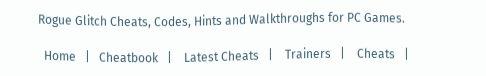Rogue Glitch Cheats, Codes, Hints and Walkthroughs for PC Games.

  Home   |   Cheatbook   |    Latest Cheats   |    Trainers   |    Cheats   |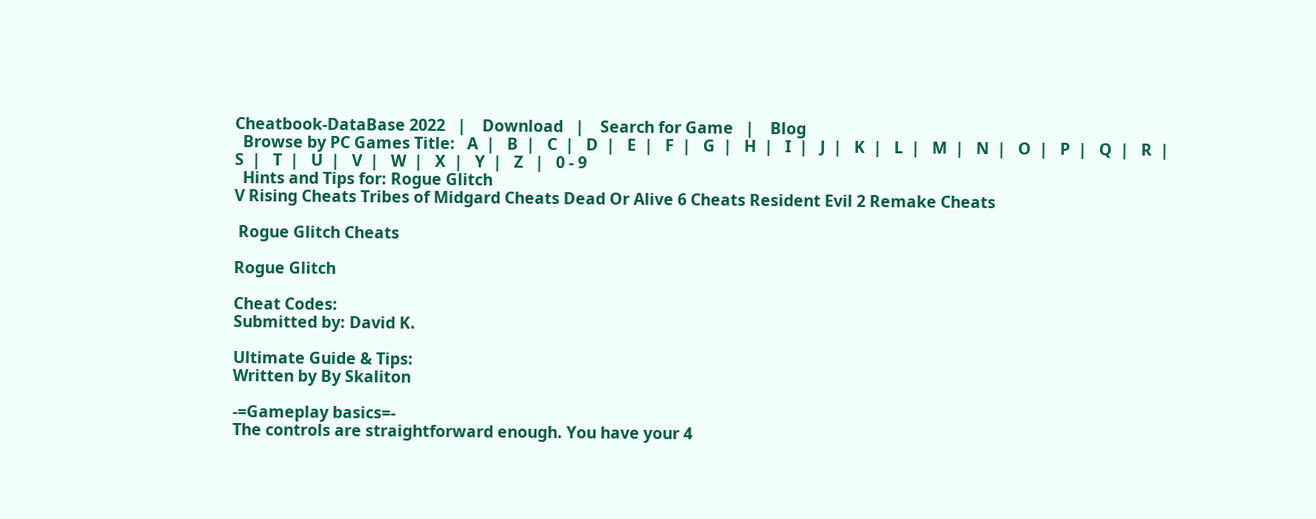Cheatbook-DataBase 2022   |    Download   |    Search for Game   |    Blog
  Browse by PC Games Title:   A  |   B  |   C  |   D  |   E  |   F  |   G  |   H  |   I  |   J  |   K  |   L  |   M  |   N  |   O  |   P  |   Q  |   R  |   S  |   T  |   U  |   V  |   W  |   X  |   Y  |   Z   |   0 - 9
  Hints and Tips for: Rogue Glitch
V Rising Cheats Tribes of Midgard Cheats Dead Or Alive 6 Cheats Resident Evil 2 Remake Cheats

 Rogue Glitch Cheats

Rogue Glitch

Cheat Codes:
Submitted by: David K.

Ultimate Guide & Tips:
Written by By Skaliton

-=Gameplay basics=-
The controls are straightforward enough. You have your 4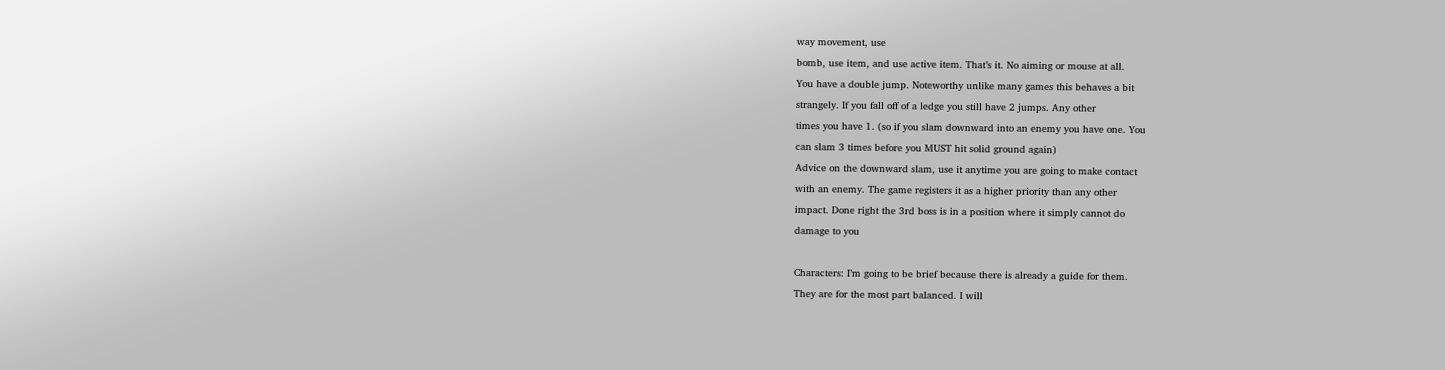way movement, use
bomb, use item, and use active item. That’s it. No aiming or mouse at all.
You have a double jump. Noteworthy unlike many games this behaves a bit
strangely. If you fall off of a ledge you still have 2 jumps. Any other
times you have 1. (so if you slam downward into an enemy you have one. You
can slam 3 times before you MUST hit solid ground again)
Advice on the downward slam, use it anytime you are going to make contact
with an enemy. The game registers it as a higher priority than any other
impact. Done right the 3rd boss is in a position where it simply cannot do
damage to you

Characters: I’m going to be brief because there is already a guide for them.
They are for the most part balanced. I will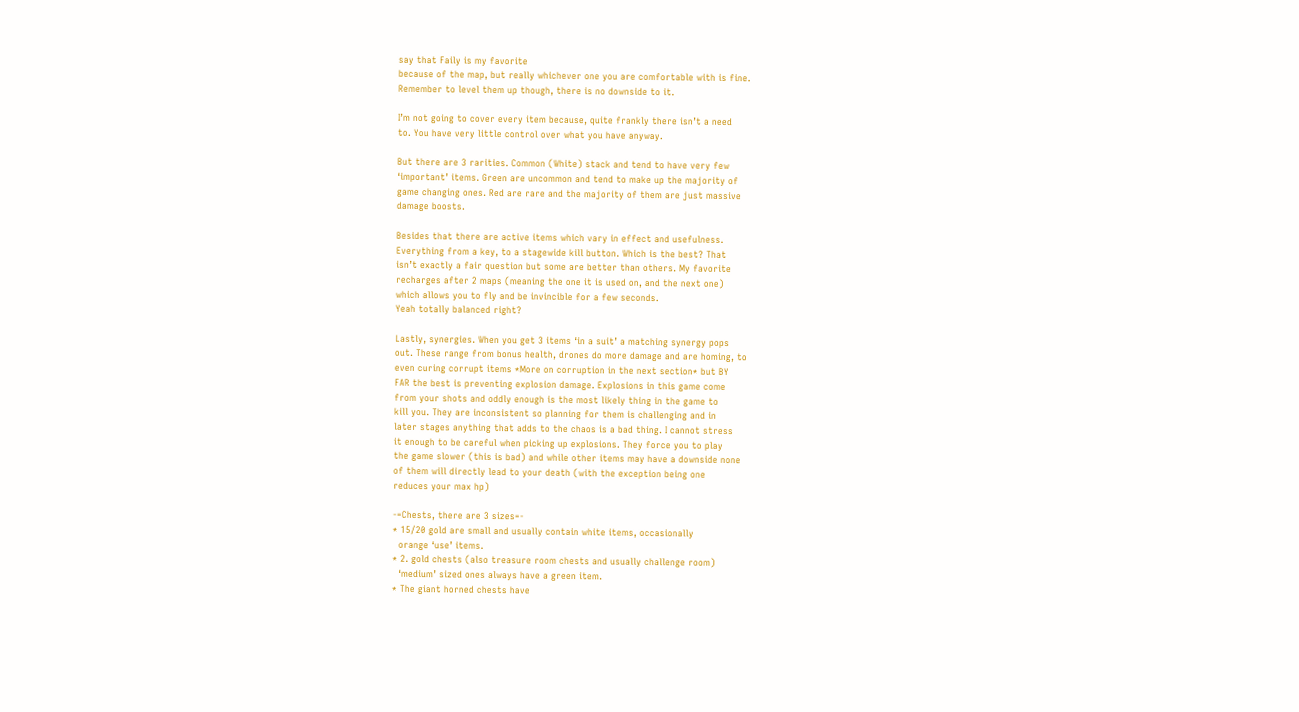say that Faily is my favorite
because of the map, but really whichever one you are comfortable with is fine.
Remember to level them up though, there is no downside to it.

I’m not going to cover every item because, quite frankly there isn’t a need
to. You have very little control over what you have anyway.

But there are 3 rarities. Common (White) stack and tend to have very few
‘important’ items. Green are uncommon and tend to make up the majority of
game changing ones. Red are rare and the majority of them are just massive
damage boosts.

Besides that there are active items which vary in effect and usefulness.
Everything from a key, to a stagewide kill button. Which is the best? That
isn’t exactly a fair question but some are better than others. My favorite
recharges after 2 maps (meaning the one it is used on, and the next one)
which allows you to fly and be invincible for a few seconds.
Yeah totally balanced right?

Lastly, synergies. When you get 3 items ‘in a suit’ a matching synergy pops
out. These range from bonus health, drones do more damage and are homing, to
even curing corrupt items *More on corruption in the next section* but BY
FAR the best is preventing explosion damage. Explosions in this game come
from your shots and oddly enough is the most likely thing in the game to
kill you. They are inconsistent so planning for them is challenging and in
later stages anything that adds to the chaos is a bad thing. I cannot stress
it enough to be careful when picking up explosions. They force you to play
the game slower (this is bad) and while other items may have a downside none
of them will directly lead to your death (with the exception being one
reduces your max hp)

-=Chests, there are 3 sizes=-
* 15/20 gold are small and usually contain white items, occasionally
  orange ‘use’ items.
* 2. gold chests (also treasure room chests and usually challenge room)
  ‘medium’ sized ones always have a green item.
* The giant horned chests have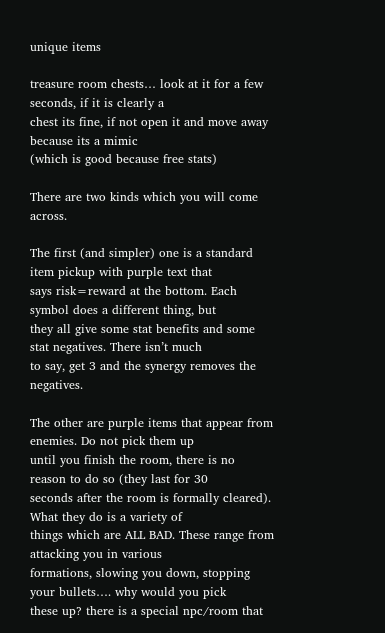unique items

treasure room chests… look at it for a few seconds, if it is clearly a
chest its fine, if not open it and move away because its a mimic
(which is good because free stats)

There are two kinds which you will come across.

The first (and simpler) one is a standard item pickup with purple text that
says risk=reward at the bottom. Each symbol does a different thing, but
they all give some stat benefits and some stat negatives. There isn’t much
to say, get 3 and the synergy removes the negatives.

The other are purple items that appear from enemies. Do not pick them up
until you finish the room, there is no reason to do so (they last for 30
seconds after the room is formally cleared). What they do is a variety of
things which are ALL BAD. These range from attacking you in various
formations, slowing you down, stopping your bullets…. why would you pick
these up? there is a special npc/room that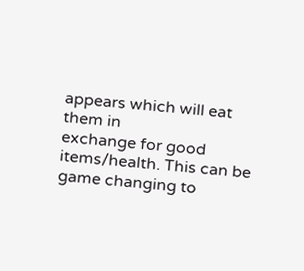appears which will eat them in
exchange for good items/health. This can be game changing to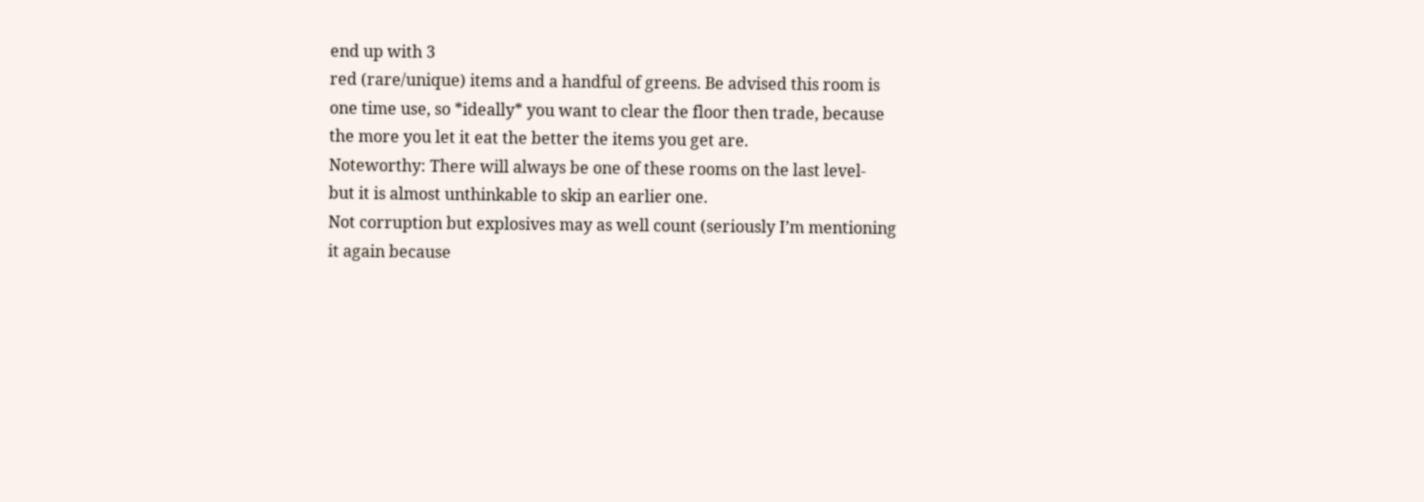end up with 3
red (rare/unique) items and a handful of greens. Be advised this room is
one time use, so *ideally* you want to clear the floor then trade, because
the more you let it eat the better the items you get are.
Noteworthy: There will always be one of these rooms on the last level-
but it is almost unthinkable to skip an earlier one.
Not corruption but explosives may as well count (seriously I’m mentioning
it again because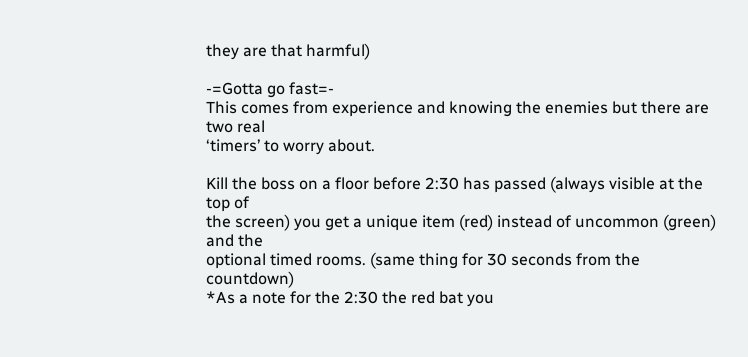they are that harmful)

-=Gotta go fast=-
This comes from experience and knowing the enemies but there are two real
‘timers’ to worry about.

Kill the boss on a floor before 2:30 has passed (always visible at the top of
the screen) you get a unique item (red) instead of uncommon (green) and the
optional timed rooms. (same thing for 30 seconds from the countdown)
*As a note for the 2:30 the red bat you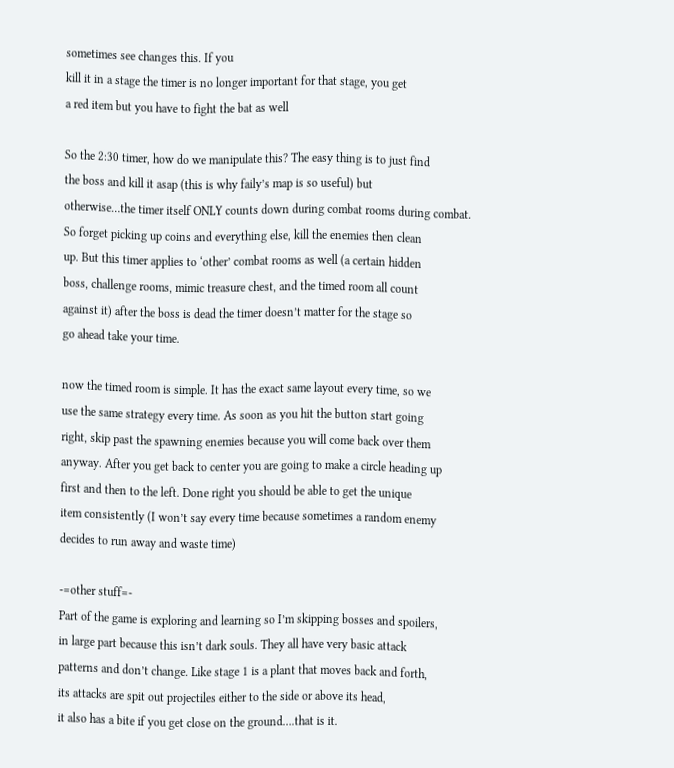sometimes see changes this. If you
kill it in a stage the timer is no longer important for that stage, you get
a red item but you have to fight the bat as well

So the 2:30 timer, how do we manipulate this? The easy thing is to just find
the boss and kill it asap (this is why faily’s map is so useful) but
otherwise…the timer itself ONLY counts down during combat rooms during combat.
So forget picking up coins and everything else, kill the enemies then clean
up. But this timer applies to ‘other’ combat rooms as well (a certain hidden
boss, challenge rooms, mimic treasure chest, and the timed room all count
against it) after the boss is dead the timer doesn’t matter for the stage so
go ahead take your time.

now the timed room is simple. It has the exact same layout every time, so we
use the same strategy every time. As soon as you hit the button start going
right, skip past the spawning enemies because you will come back over them
anyway. After you get back to center you are going to make a circle heading up
first and then to the left. Done right you should be able to get the unique
item consistently (I won’t say every time because sometimes a random enemy
decides to run away and waste time)

-=other stuff=-
Part of the game is exploring and learning so I’m skipping bosses and spoilers,
in large part because this isn’t dark souls. They all have very basic attack
patterns and don’t change. Like stage 1 is a plant that moves back and forth,
its attacks are spit out projectiles either to the side or above its head,
it also has a bite if you get close on the ground….that is it.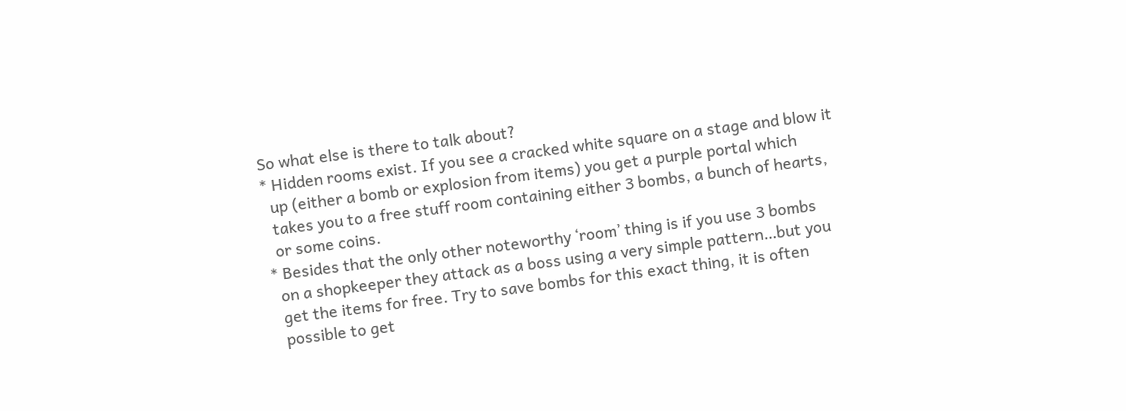So what else is there to talk about?
* Hidden rooms exist. If you see a cracked white square on a stage and blow it
  up (either a bomb or explosion from items) you get a purple portal which
  takes you to a free stuff room containing either 3 bombs, a bunch of hearts,
  or some coins.
* Besides that the only other noteworthy ‘room’ thing is if you use 3 bombs
  on a shopkeeper they attack as a boss using a very simple pattern…but you
  get the items for free. Try to save bombs for this exact thing, it is often
  possible to get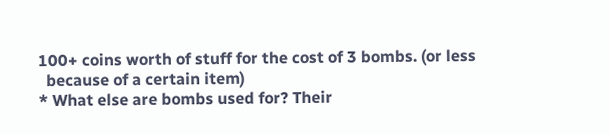100+ coins worth of stuff for the cost of 3 bombs. (or less
  because of a certain item)
* What else are bombs used for? Their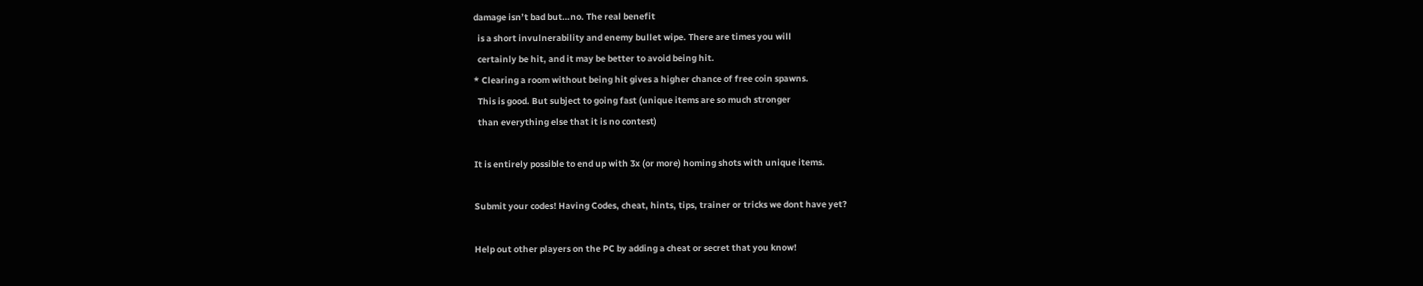damage isn’t bad but…no. The real benefit
  is a short invulnerability and enemy bullet wipe. There are times you will
  certainly be hit, and it may be better to avoid being hit.
* Clearing a room without being hit gives a higher chance of free coin spawns.
  This is good. But subject to going fast (unique items are so much stronger
  than everything else that it is no contest)

It is entirely possible to end up with 3x (or more) homing shots with unique items.

Submit your codes! Having Codes, cheat, hints, tips, trainer or tricks we dont have yet?

Help out other players on the PC by adding a cheat or secret that you know!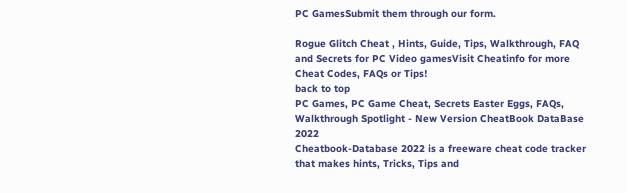PC GamesSubmit them through our form.

Rogue Glitch Cheat , Hints, Guide, Tips, Walkthrough, FAQ and Secrets for PC Video gamesVisit Cheatinfo for more Cheat Codes, FAQs or Tips!
back to top
PC Games, PC Game Cheat, Secrets Easter Eggs, FAQs, Walkthrough Spotlight - New Version CheatBook DataBase 2022
Cheatbook-Database 2022 is a freeware cheat code tracker that makes hints, Tricks, Tips and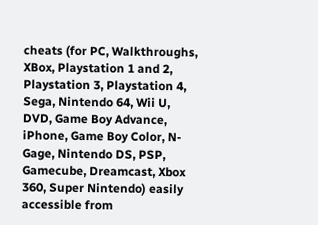cheats (for PC, Walkthroughs, XBox, Playstation 1 and 2, Playstation 3, Playstation 4, Sega, Nintendo 64, Wii U, DVD, Game Boy Advance, iPhone, Game Boy Color, N-Gage, Nintendo DS, PSP, Gamecube, Dreamcast, Xbox 360, Super Nintendo) easily accessible from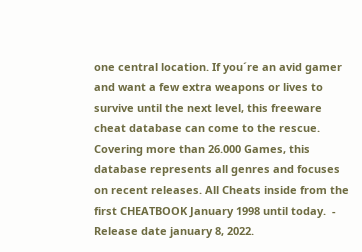one central location. If you´re an avid gamer and want a few extra weapons or lives to survive until the next level, this freeware cheat database can come to the rescue. Covering more than 26.000 Games, this database represents all genres and focuses on recent releases. All Cheats inside from the first CHEATBOOK January 1998 until today.  - Release date january 8, 2022.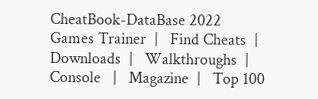CheatBook-DataBase 2022
Games Trainer  |   Find Cheats  |   Downloads  |   Walkthroughs  |   Console   |   Magazine  |   Top 100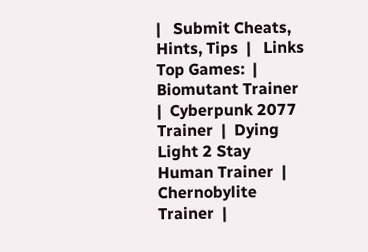|   Submit Cheats, Hints, Tips  |   Links
Top Games:  |  Biomutant Trainer  |  Cyberpunk 2077 Trainer  |  Dying Light 2 Stay Human Trainer  |  Chernobylite Trainer  |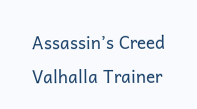Assassin’s Creed Valhalla Trainer